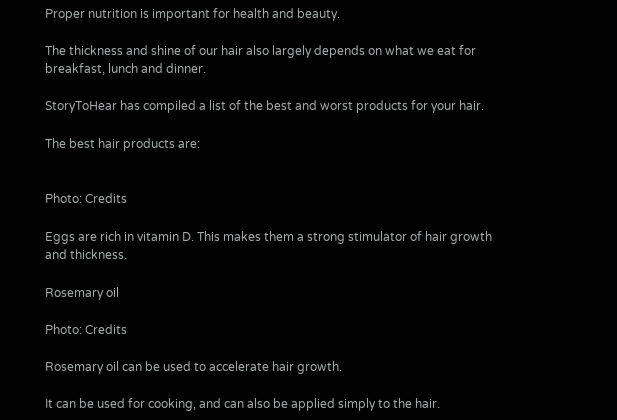Proper nutrition is important for health and beauty.

The thickness and shine of our hair also largely depends on what we eat for breakfast, lunch and dinner.

StoryToHear has compiled a list of the best and worst products for your hair.

The best hair products are:


Photo: Credits

Eggs are rich in vitamin D. This makes them a strong stimulator of hair growth and thickness.

Rosemary oil

Photo: Credits

Rosemary oil can be used to accelerate hair growth.

It can be used for cooking, and can also be applied simply to the hair.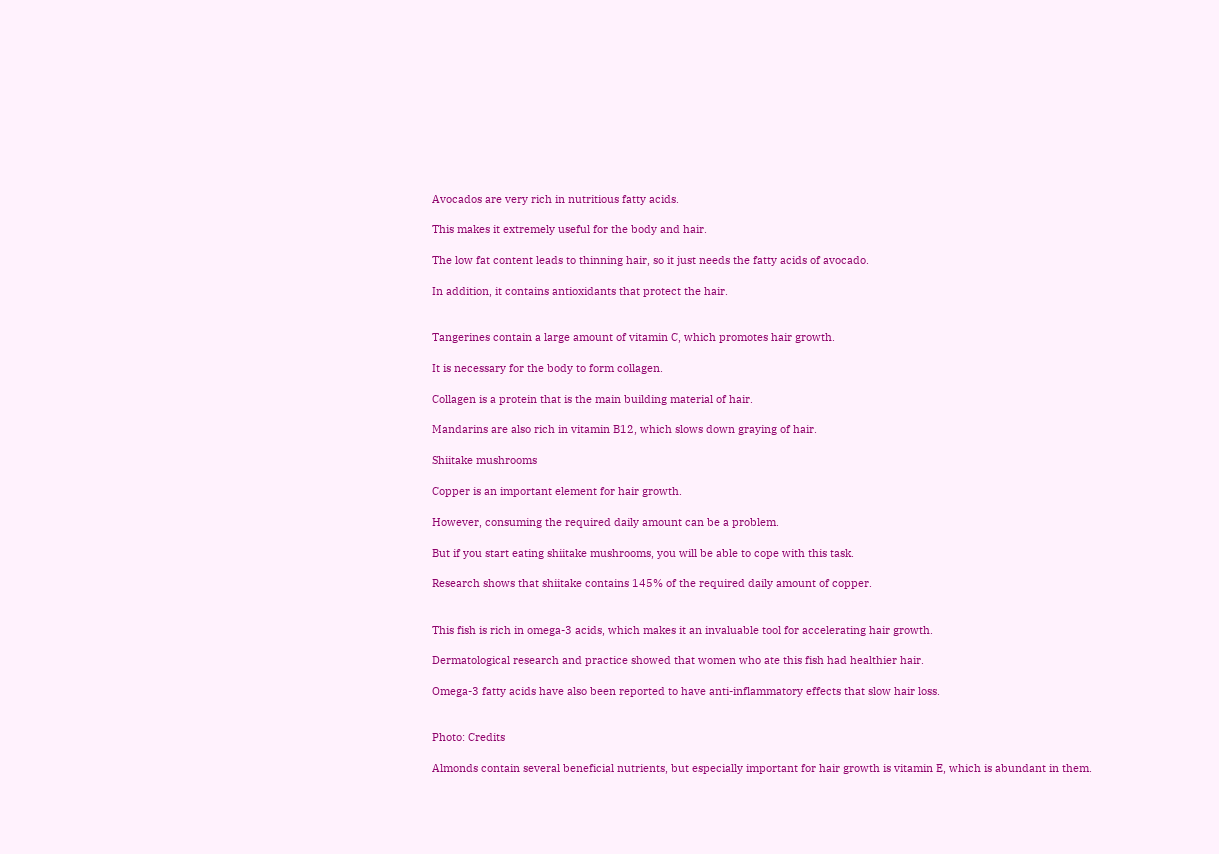Avocados are very rich in nutritious fatty acids.

This makes it extremely useful for the body and hair.

The low fat content leads to thinning hair, so it just needs the fatty acids of avocado.

In addition, it contains antioxidants that protect the hair.


Tangerines contain a large amount of vitamin C, which promotes hair growth.

It is necessary for the body to form collagen.

Collagen is a protein that is the main building material of hair.

Mandarins are also rich in vitamin B12, which slows down graying of hair.

Shiitake mushrooms

Copper is an important element for hair growth.

However, consuming the required daily amount can be a problem.

But if you start eating shiitake mushrooms, you will be able to cope with this task.

Research shows that shiitake contains 145% of the required daily amount of copper.


This fish is rich in omega-3 acids, which makes it an invaluable tool for accelerating hair growth.

Dermatological research and practice showed that women who ate this fish had healthier hair.

Omega-3 fatty acids have also been reported to have anti-inflammatory effects that slow hair loss.


Photo: Credits

Almonds contain several beneficial nutrients, but especially important for hair growth is vitamin E, which is abundant in them.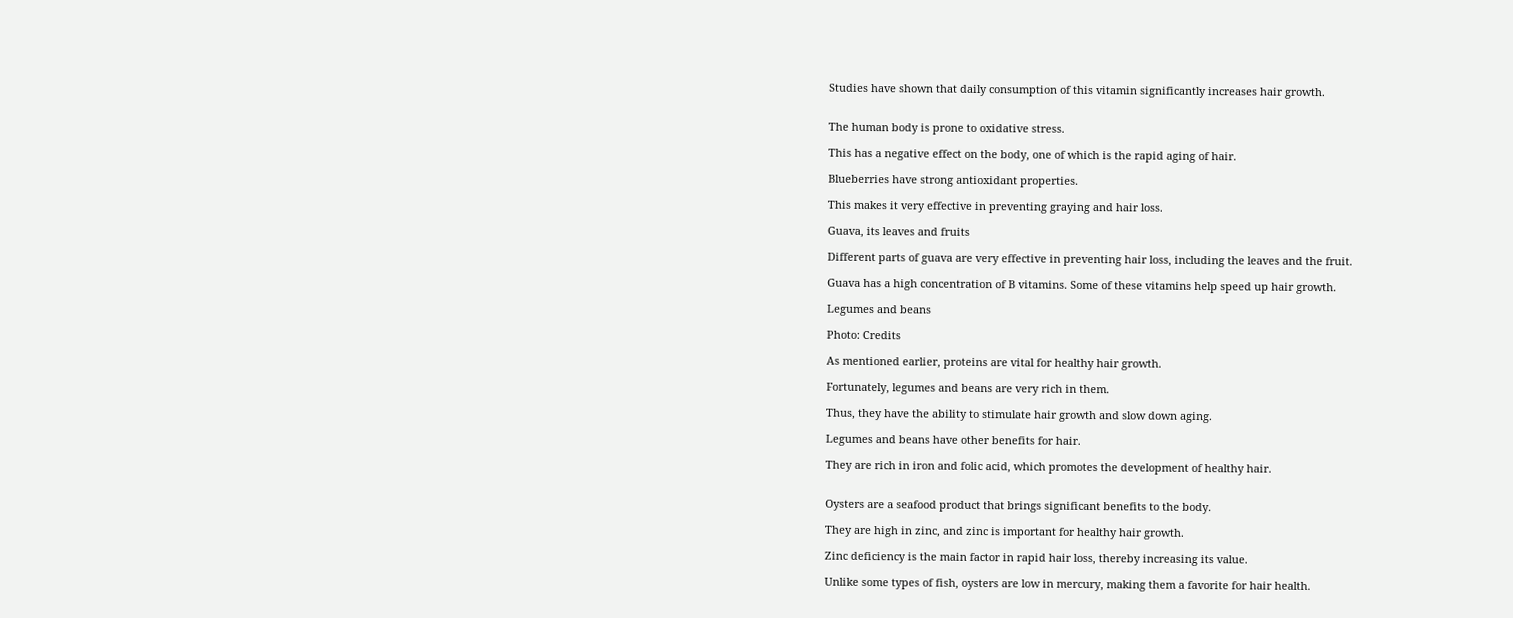Studies have shown that daily consumption of this vitamin significantly increases hair growth.


The human body is prone to oxidative stress.

This has a negative effect on the body, one of which is the rapid aging of hair.

Blueberries have strong antioxidant properties.

This makes it very effective in preventing graying and hair loss.

Guava, its leaves and fruits

Different parts of guava are very effective in preventing hair loss, including the leaves and the fruit.

Guava has a high concentration of B vitamins. Some of these vitamins help speed up hair growth.

Legumes and beans

Photo: Credits

As mentioned earlier, proteins are vital for healthy hair growth.

Fortunately, legumes and beans are very rich in them.

Thus, they have the ability to stimulate hair growth and slow down aging.

Legumes and beans have other benefits for hair.

They are rich in iron and folic acid, which promotes the development of healthy hair.


Oysters are a seafood product that brings significant benefits to the body.

They are high in zinc, and zinc is important for healthy hair growth.

Zinc deficiency is the main factor in rapid hair loss, thereby increasing its value.

Unlike some types of fish, oysters are low in mercury, making them a favorite for hair health.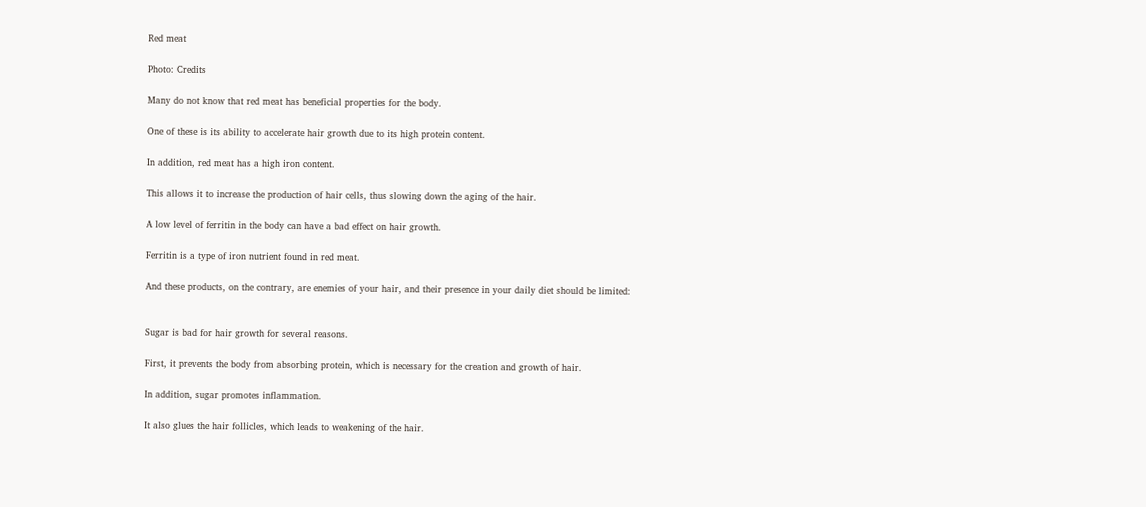Red meat

Photo: Credits

Many do not know that red meat has beneficial properties for the body.

One of these is its ability to accelerate hair growth due to its high protein content.

In addition, red meat has a high iron content.

This allows it to increase the production of hair cells, thus slowing down the aging of the hair.

A low level of ferritin in the body can have a bad effect on hair growth.

Ferritin is a type of iron nutrient found in red meat.

And these products, on the contrary, are enemies of your hair, and their presence in your daily diet should be limited:


Sugar is bad for hair growth for several reasons.

First, it prevents the body from absorbing protein, which is necessary for the creation and growth of hair.

In addition, sugar promotes inflammation.

It also glues the hair follicles, which leads to weakening of the hair.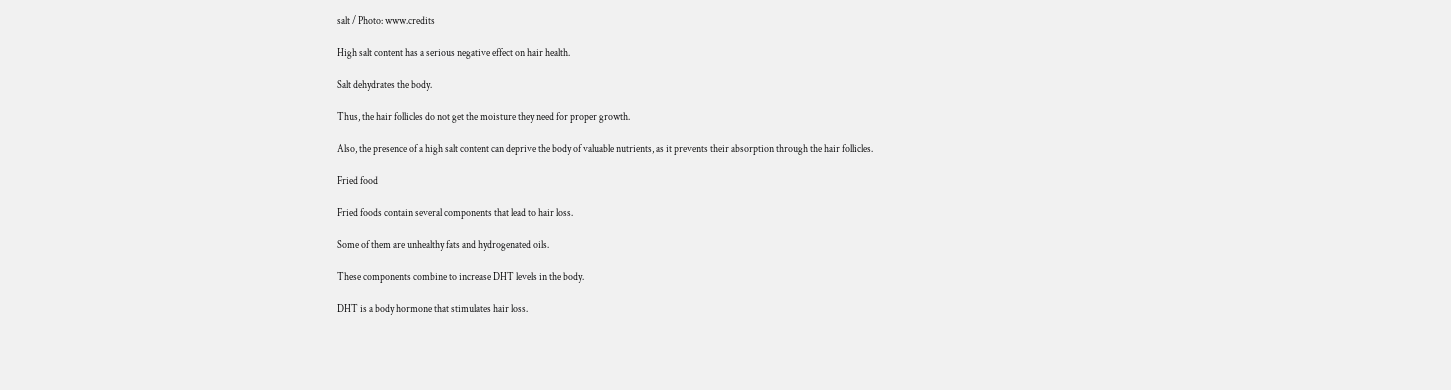salt / Photo: www.credits

High salt content has a serious negative effect on hair health.

Salt dehydrates the body.

Thus, the hair follicles do not get the moisture they need for proper growth.

Also, the presence of a high salt content can deprive the body of valuable nutrients, as it prevents their absorption through the hair follicles.

Fried food

Fried foods contain several components that lead to hair loss.

Some of them are unhealthy fats and hydrogenated oils.

These components combine to increase DHT levels in the body.

DHT is a body hormone that stimulates hair loss.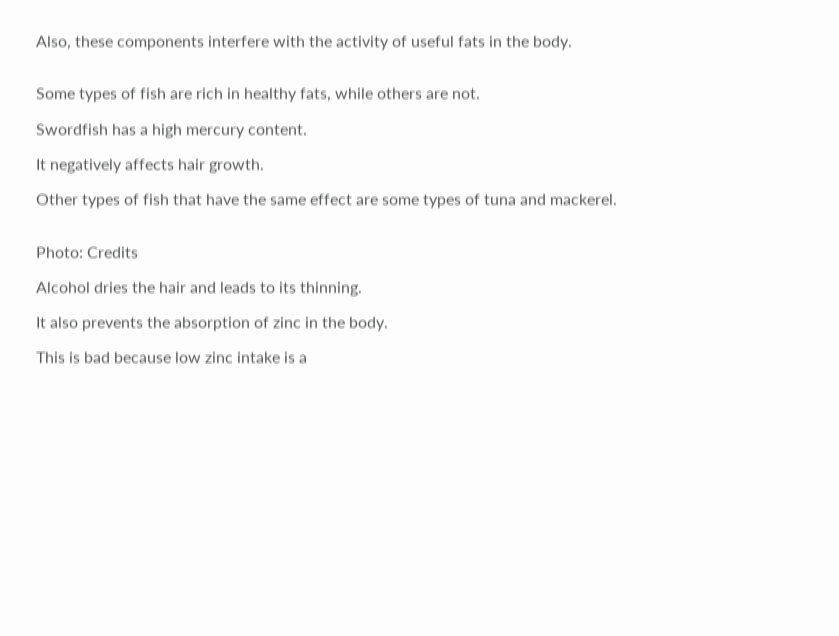Also, these components interfere with the activity of useful fats in the body.


Some types of fish are rich in healthy fats, while others are not.

Swordfish has a high mercury content.

It negatively affects hair growth.

Other types of fish that have the same effect are some types of tuna and mackerel.


Photo: Credits

Alcohol dries the hair and leads to its thinning.

It also prevents the absorption of zinc in the body.

This is bad because low zinc intake is a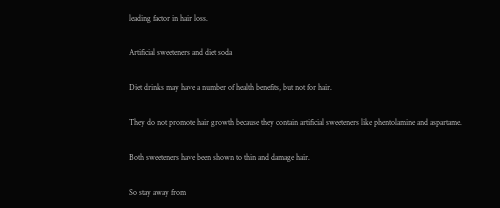leading factor in hair loss.

Artificial sweeteners and diet soda

Diet drinks may have a number of health benefits, but not for hair.

They do not promote hair growth because they contain artificial sweeteners like phentolamine and aspartame.

Both sweeteners have been shown to thin and damage hair.

So stay away from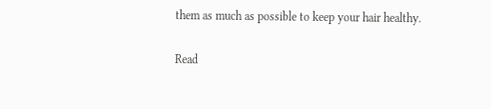them as much as possible to keep your hair healthy.

Read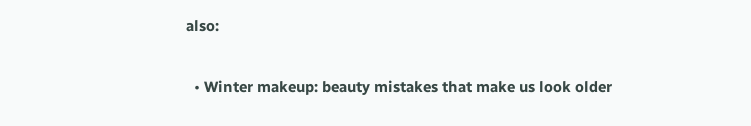also:

  • Winter makeup: beauty mistakes that make us look older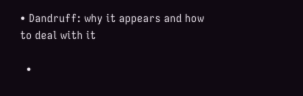• Dandruff: why it appears and how to deal with it

  •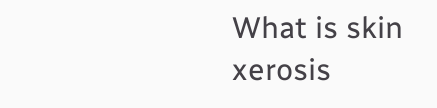What is skin xerosis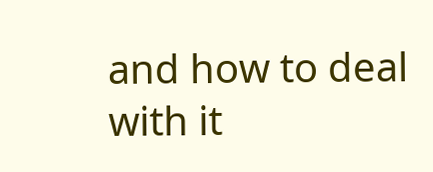and how to deal with it